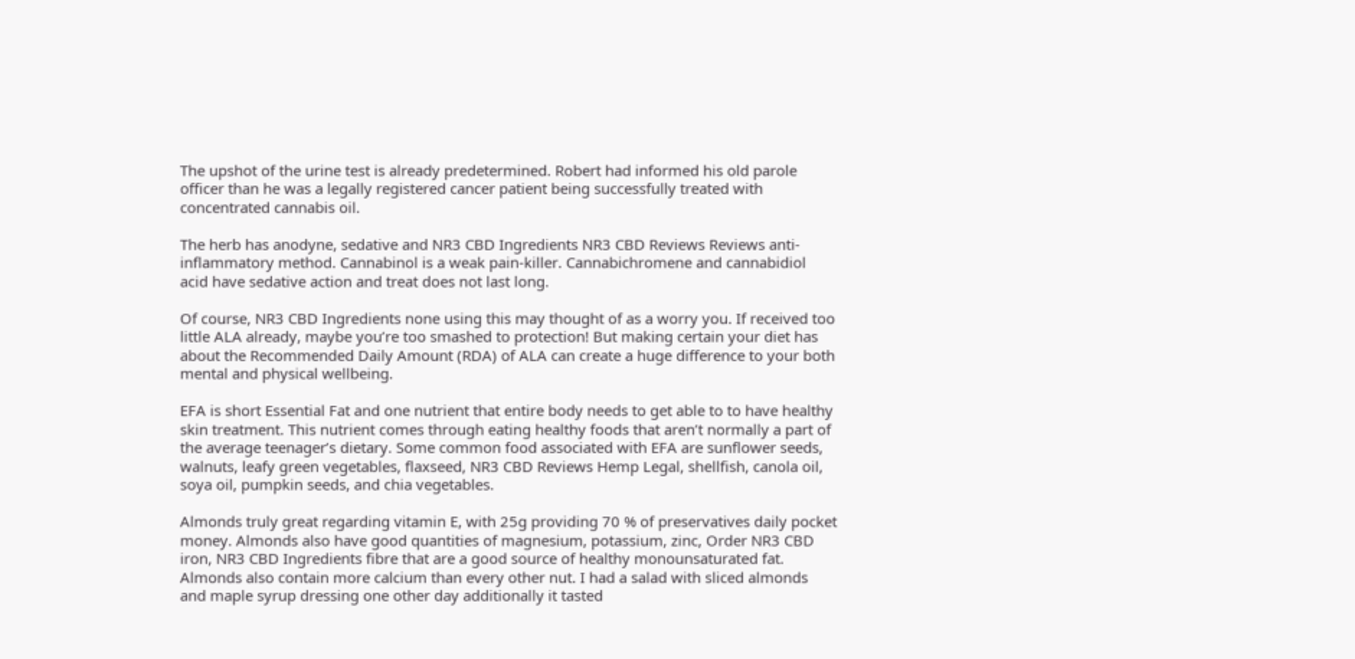The upshot of the urine test is already predetermined. Robert had informed his old parole officer than he was a legally registered cancer patient being successfully treated with concentrated cannabis oil.

The herb has anodyne, sedative and NR3 CBD Ingredients NR3 CBD Reviews Reviews anti-inflammatory method. Cannabinol is a weak pain-killer. Cannabichromene and cannabidiol acid have sedative action and treat does not last long.

Of course, NR3 CBD Ingredients none using this may thought of as a worry you. If received too little ALA already, maybe you’re too smashed to protection! But making certain your diet has about the Recommended Daily Amount (RDA) of ALA can create a huge difference to your both mental and physical wellbeing.

EFA is short Essential Fat and one nutrient that entire body needs to get able to to have healthy skin treatment. This nutrient comes through eating healthy foods that aren’t normally a part of the average teenager’s dietary. Some common food associated with EFA are sunflower seeds, walnuts, leafy green vegetables, flaxseed, NR3 CBD Reviews Hemp Legal, shellfish, canola oil, soya oil, pumpkin seeds, and chia vegetables.

Almonds truly great regarding vitamin E, with 25g providing 70 % of preservatives daily pocket money. Almonds also have good quantities of magnesium, potassium, zinc, Order NR3 CBD iron, NR3 CBD Ingredients fibre that are a good source of healthy monounsaturated fat. Almonds also contain more calcium than every other nut. I had a salad with sliced almonds and maple syrup dressing one other day additionally it tasted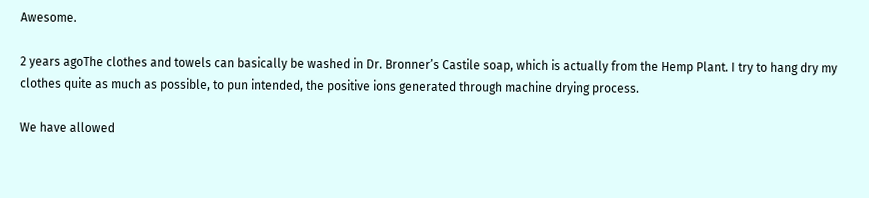Awesome.

2 years agoThe clothes and towels can basically be washed in Dr. Bronner’s Castile soap, which is actually from the Hemp Plant. I try to hang dry my clothes quite as much as possible, to pun intended, the positive ions generated through machine drying process.

We have allowed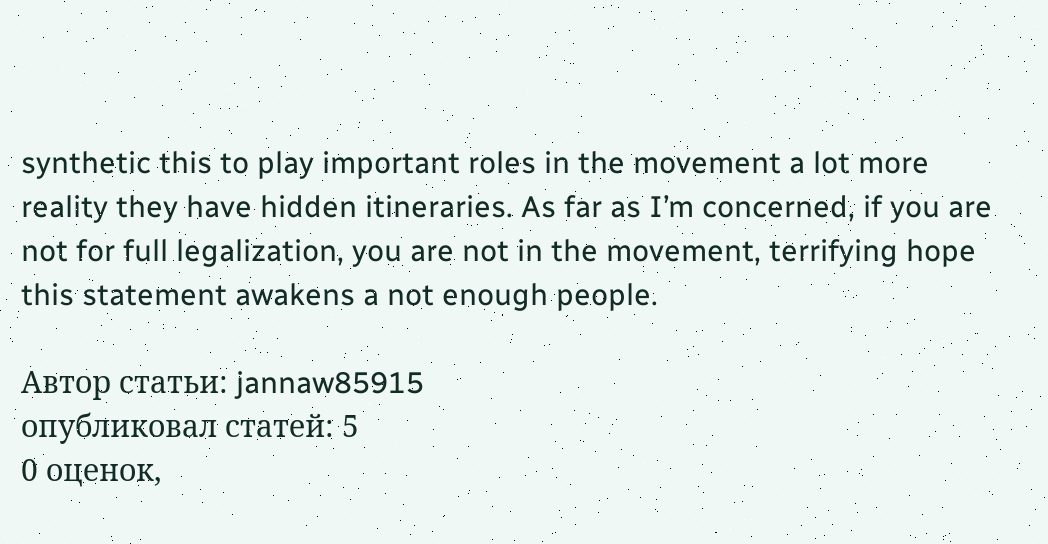synthetic this to play important roles in the movement a lot more reality they have hidden itineraries. As far as I’m concerned, if you are not for full legalization, you are not in the movement, terrifying hope this statement awakens a not enough people.

Автор статьи: jannaw85915
опубликовал статей: 5
0 оценок,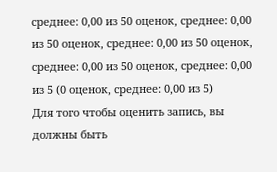среднее: 0,00 из 50 оценок, среднее: 0,00 из 50 оценок, среднее: 0,00 из 50 оценок, среднее: 0,00 из 50 оценок, среднее: 0,00 из 5 (0 оценок, среднее: 0,00 из 5)
Для того чтобы оценить запись, вы должны быть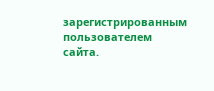зарегистрированным пользователем сайта.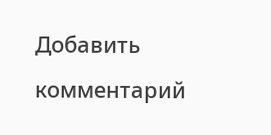Добавить комментарий